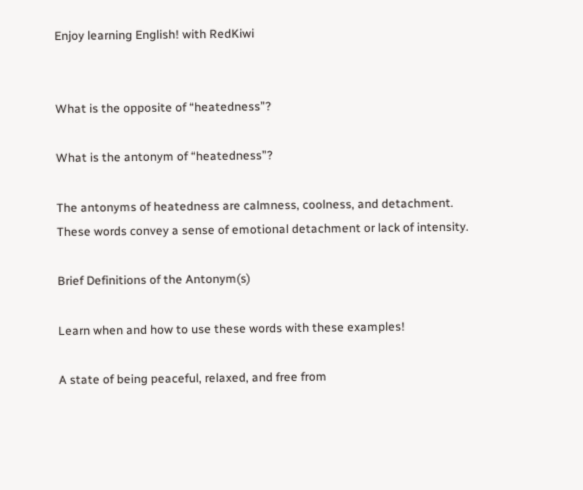Enjoy learning English! with RedKiwi


What is the opposite of “heatedness”?

What is the antonym of “heatedness”?

The antonyms of heatedness are calmness, coolness, and detachment. These words convey a sense of emotional detachment or lack of intensity.

Brief Definitions of the Antonym(s)

Learn when and how to use these words with these examples!

A state of being peaceful, relaxed, and free from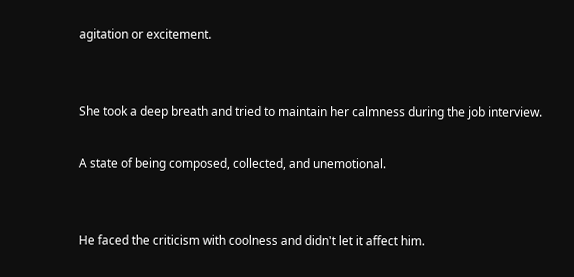agitation or excitement.


She took a deep breath and tried to maintain her calmness during the job interview.

A state of being composed, collected, and unemotional.


He faced the criticism with coolness and didn't let it affect him.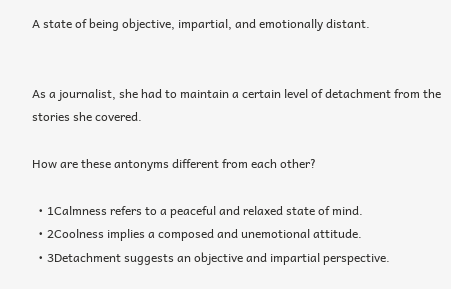A state of being objective, impartial, and emotionally distant.


As a journalist, she had to maintain a certain level of detachment from the stories she covered.

How are these antonyms different from each other?

  • 1Calmness refers to a peaceful and relaxed state of mind.
  • 2Coolness implies a composed and unemotional attitude.
  • 3Detachment suggests an objective and impartial perspective.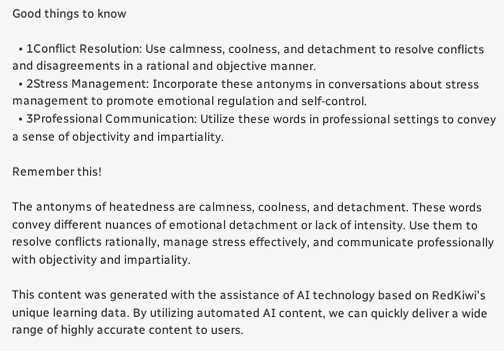Good things to know

  • 1Conflict Resolution: Use calmness, coolness, and detachment to resolve conflicts and disagreements in a rational and objective manner.
  • 2Stress Management: Incorporate these antonyms in conversations about stress management to promote emotional regulation and self-control.
  • 3Professional Communication: Utilize these words in professional settings to convey a sense of objectivity and impartiality.

Remember this!

The antonyms of heatedness are calmness, coolness, and detachment. These words convey different nuances of emotional detachment or lack of intensity. Use them to resolve conflicts rationally, manage stress effectively, and communicate professionally with objectivity and impartiality.

This content was generated with the assistance of AI technology based on RedKiwi's unique learning data. By utilizing automated AI content, we can quickly deliver a wide range of highly accurate content to users.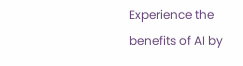Experience the benefits of AI by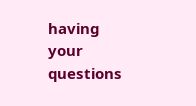having your questions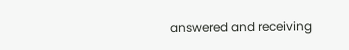answered and receiving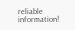reliable information!